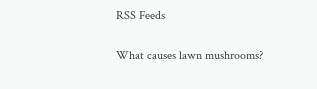RSS Feeds

What causes lawn mushrooms?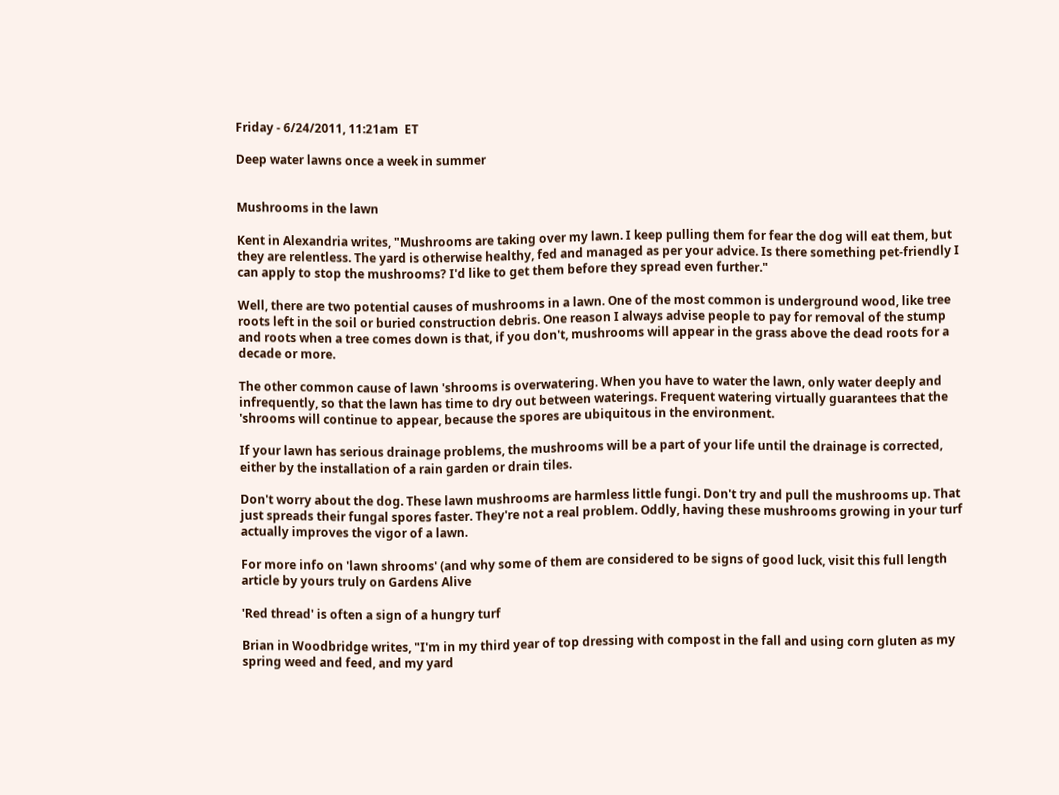Friday - 6/24/2011, 11:21am  ET

Deep water lawns once a week in summer


Mushrooms in the lawn

Kent in Alexandria writes, "Mushrooms are taking over my lawn. I keep pulling them for fear the dog will eat them, but they are relentless. The yard is otherwise healthy, fed and managed as per your advice. Is there something pet-friendly I can apply to stop the mushrooms? I'd like to get them before they spread even further."

Well, there are two potential causes of mushrooms in a lawn. One of the most common is underground wood, like tree roots left in the soil or buried construction debris. One reason I always advise people to pay for removal of the stump and roots when a tree comes down is that, if you don't, mushrooms will appear in the grass above the dead roots for a decade or more.

The other common cause of lawn 'shrooms is overwatering. When you have to water the lawn, only water deeply and infrequently, so that the lawn has time to dry out between waterings. Frequent watering virtually guarantees that the 'shrooms will continue to appear, because the spores are ubiquitous in the environment.

If your lawn has serious drainage problems, the mushrooms will be a part of your life until the drainage is corrected, either by the installation of a rain garden or drain tiles.

Don't worry about the dog. These lawn mushrooms are harmless little fungi. Don't try and pull the mushrooms up. That just spreads their fungal spores faster. They're not a real problem. Oddly, having these mushrooms growing in your turf actually improves the vigor of a lawn.

For more info on 'lawn shrooms' (and why some of them are considered to be signs of good luck, visit this full length article by yours truly on Gardens Alive

'Red thread' is often a sign of a hungry turf

Brian in Woodbridge writes, "I'm in my third year of top dressing with compost in the fall and using corn gluten as my spring weed and feed, and my yard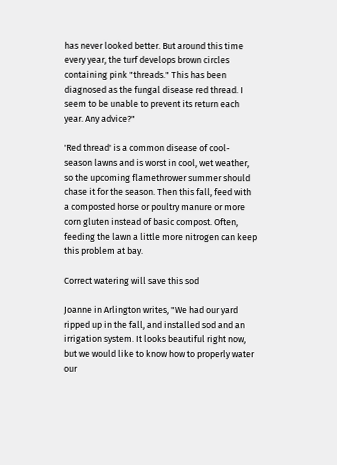has never looked better. But around this time every year, the turf develops brown circles containing pink "threads." This has been diagnosed as the fungal disease red thread. I seem to be unable to prevent its return each year. Any advice?"

'Red thread' is a common disease of cool-season lawns and is worst in cool, wet weather, so the upcoming flamethrower summer should chase it for the season. Then this fall, feed with a composted horse or poultry manure or more corn gluten instead of basic compost. Often, feeding the lawn a little more nitrogen can keep this problem at bay.

Correct watering will save this sod

Joanne in Arlington writes, "We had our yard ripped up in the fall, and installed sod and an irrigation system. It looks beautiful right now, but we would like to know how to properly water our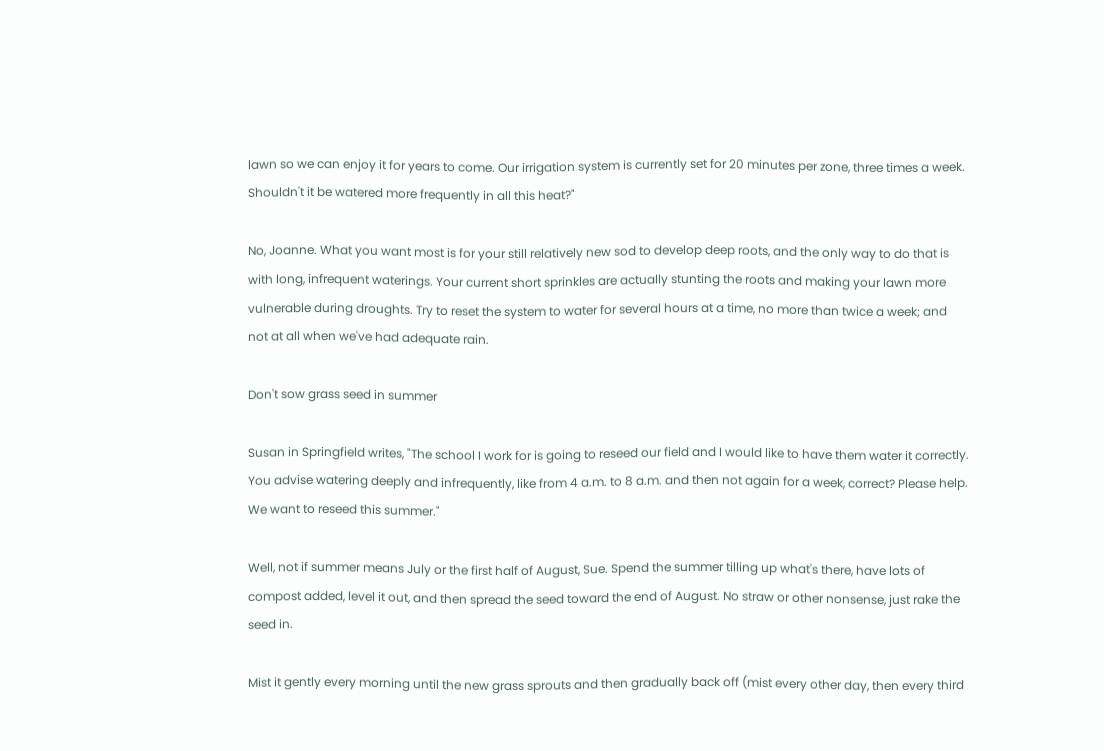lawn so we can enjoy it for years to come. Our irrigation system is currently set for 20 minutes per zone, three times a week. Shouldn't it be watered more frequently in all this heat?"

No, Joanne. What you want most is for your still relatively new sod to develop deep roots, and the only way to do that is with long, infrequent waterings. Your current short sprinkles are actually stunting the roots and making your lawn more vulnerable during droughts. Try to reset the system to water for several hours at a time, no more than twice a week; and not at all when we've had adequate rain.

Don't sow grass seed in summer

Susan in Springfield writes, "The school I work for is going to reseed our field and I would like to have them water it correctly. You advise watering deeply and infrequently, like from 4 a.m. to 8 a.m. and then not again for a week, correct? Please help. We want to reseed this summer."

Well, not if summer means July or the first half of August, Sue. Spend the summer tilling up what's there, have lots of compost added, level it out, and then spread the seed toward the end of August. No straw or other nonsense, just rake the seed in.

Mist it gently every morning until the new grass sprouts and then gradually back off (mist every other day, then every third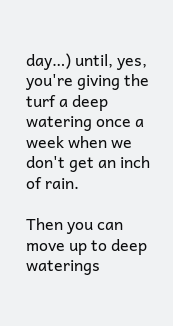day…) until, yes, you're giving the turf a deep watering once a week when we don't get an inch of rain.

Then you can move up to deep waterings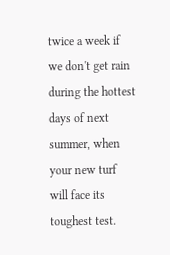twice a week if we don't get rain during the hottest days of next summer, when your new turf will face its toughest test.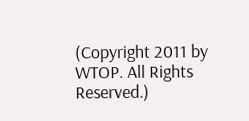(Copyright 2011 by WTOP. All Rights Reserved.)